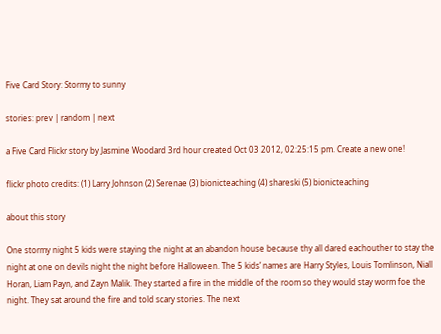Five Card Story: Stormy to sunny

stories: prev | random | next

a Five Card Flickr story by Jasmine Woodard 3rd hour created Oct 03 2012, 02:25:15 pm. Create a new one!

flickr photo credits: (1) Larry Johnson (2) Serenae (3) bionicteaching (4) shareski (5) bionicteaching

about this story

One stormy night 5 kids were staying the night at an abandon house because thy all dared eachouther to stay the night at one on devils night the night before Halloween. The 5 kids’ names are Harry Styles, Louis Tomlinson, Niall Horan, Liam Payn, and Zayn Malik. They started a fire in the middle of the room so they would stay worm foe the night. They sat around the fire and told scary stories. The next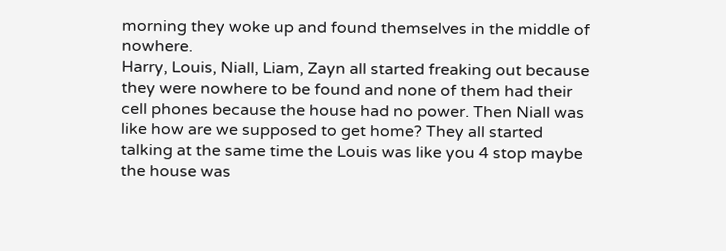morning they woke up and found themselves in the middle of nowhere.
Harry, Louis, Niall, Liam, Zayn all started freaking out because they were nowhere to be found and none of them had their cell phones because the house had no power. Then Niall was like how are we supposed to get home? They all started talking at the same time the Louis was like you 4 stop maybe the house was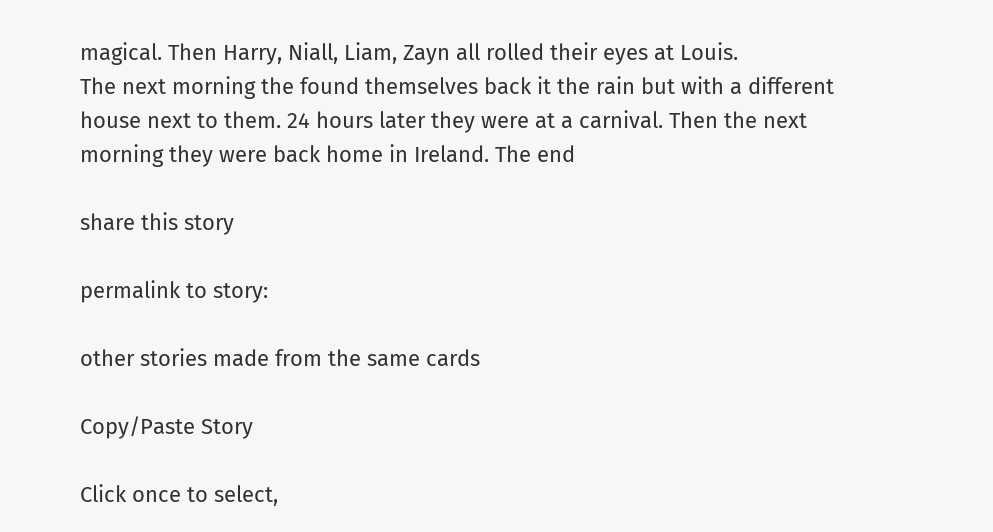magical. Then Harry, Niall, Liam, Zayn all rolled their eyes at Louis.
The next morning the found themselves back it the rain but with a different house next to them. 24 hours later they were at a carnival. Then the next morning they were back home in Ireland. The end

share this story

permalink to story:

other stories made from the same cards

Copy/Paste Story

Click once to select,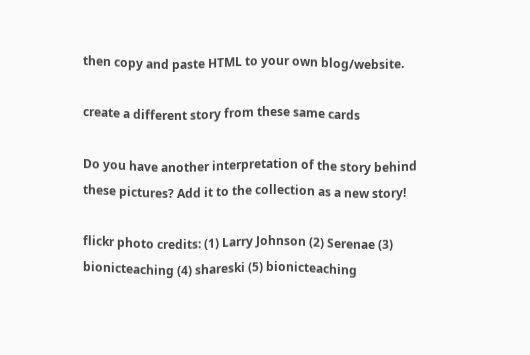then copy and paste HTML to your own blog/website.

create a different story from these same cards

Do you have another interpretation of the story behind these pictures? Add it to the collection as a new story!

flickr photo credits: (1) Larry Johnson (2) Serenae (3) bionicteaching (4) shareski (5) bionicteaching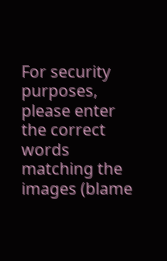For security purposes, please enter the correct words matching the images (blame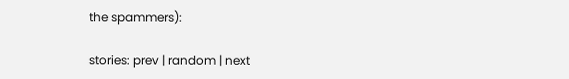the spammers):

stories: prev | random | next